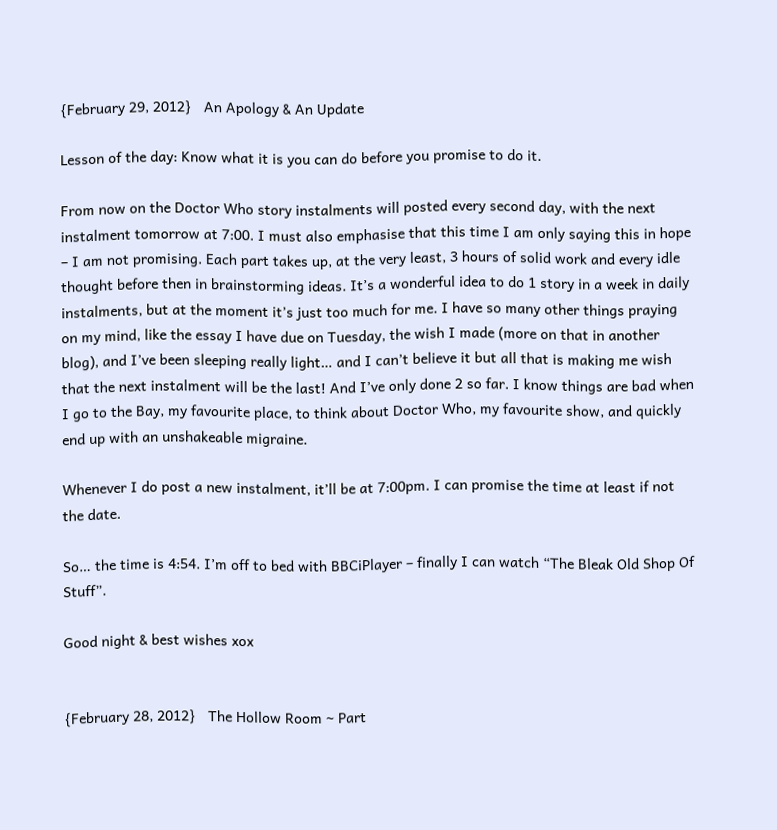{February 29, 2012}   An Apology & An Update

Lesson of the day: Know what it is you can do before you promise to do it.

From now on the Doctor Who story instalments will posted every second day, with the next instalment tomorrow at 7:00. I must also emphasise that this time I am only saying this in hope – I am not promising. Each part takes up, at the very least, 3 hours of solid work and every idle thought before then in brainstorming ideas. It’s a wonderful idea to do 1 story in a week in daily instalments, but at the moment it’s just too much for me. I have so many other things praying on my mind, like the essay I have due on Tuesday, the wish I made (more on that in another blog), and I’ve been sleeping really light… and I can’t believe it but all that is making me wish that the next instalment will be the last! And I’ve only done 2 so far. I know things are bad when I go to the Bay, my favourite place, to think about Doctor Who, my favourite show, and quickly end up with an unshakeable migraine.

Whenever I do post a new instalment, it’ll be at 7:00pm. I can promise the time at least if not the date.

So… the time is 4:54. I’m off to bed with BBCiPlayer – finally I can watch “The Bleak Old Shop Of Stuff”.

Good night & best wishes xox


{February 28, 2012}   The Hollow Room ~ Part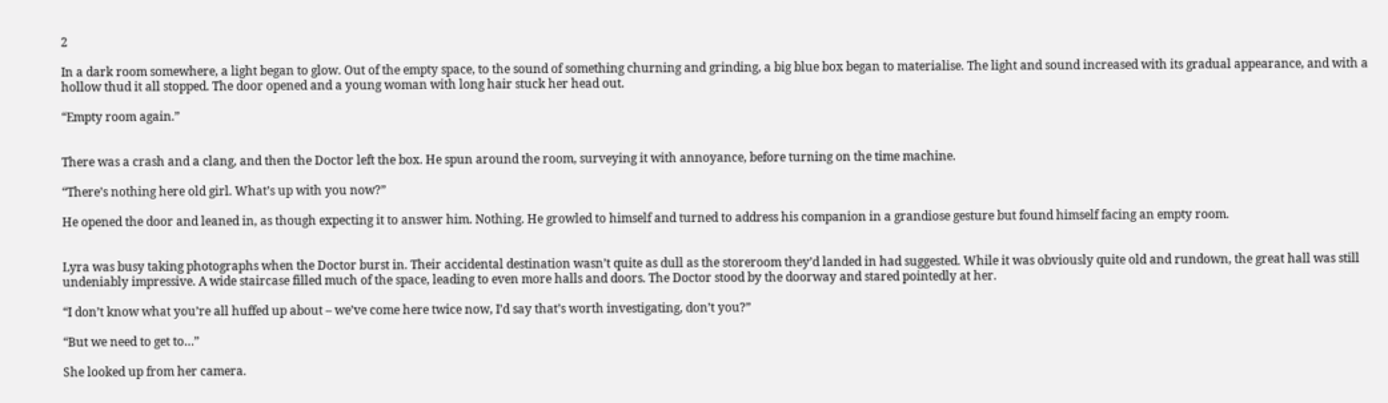2

In a dark room somewhere, a light began to glow. Out of the empty space, to the sound of something churning and grinding, a big blue box began to materialise. The light and sound increased with its gradual appearance, and with a hollow thud it all stopped. The door opened and a young woman with long hair stuck her head out.

“Empty room again.”


There was a crash and a clang, and then the Doctor left the box. He spun around the room, surveying it with annoyance, before turning on the time machine.

“There’s nothing here old girl. What’s up with you now?”

He opened the door and leaned in, as though expecting it to answer him. Nothing. He growled to himself and turned to address his companion in a grandiose gesture but found himself facing an empty room.


Lyra was busy taking photographs when the Doctor burst in. Their accidental destination wasn’t quite as dull as the storeroom they’d landed in had suggested. While it was obviously quite old and rundown, the great hall was still undeniably impressive. A wide staircase filled much of the space, leading to even more halls and doors. The Doctor stood by the doorway and stared pointedly at her.

“I don’t know what you’re all huffed up about – we’ve come here twice now, I’d say that’s worth investigating, don’t you?”

“But we need to get to…”

She looked up from her camera.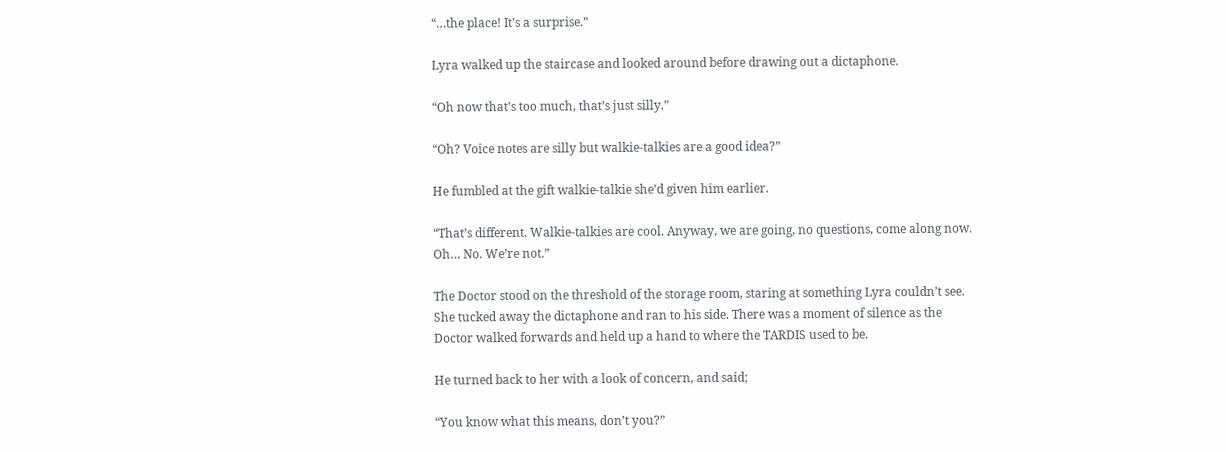“…the place! It’s a surprise.”

Lyra walked up the staircase and looked around before drawing out a dictaphone.

“Oh now that’s too much, that’s just silly.”

“Oh? Voice notes are silly but walkie-talkies are a good idea?”

He fumbled at the gift walkie-talkie she’d given him earlier.

“That’s different. Walkie-talkies are cool. Anyway, we are going, no questions, come along now. Oh… No. We’re not.”

The Doctor stood on the threshold of the storage room, staring at something Lyra couldn’t see. She tucked away the dictaphone and ran to his side. There was a moment of silence as the Doctor walked forwards and held up a hand to where the TARDIS used to be.

He turned back to her with a look of concern, and said;

“You know what this means, don’t you?”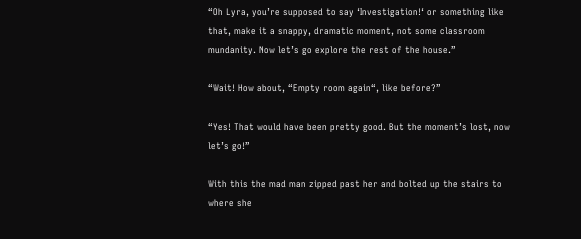“Oh Lyra, you’re supposed to say ‘Investigation!‘ or something like that, make it a snappy, dramatic moment, not some classroom mundanity. Now let’s go explore the rest of the house.”

“Wait! How about, “Empty room again“, like before?”

“Yes! That would have been pretty good. But the moment’s lost, now let’s go!”

With this the mad man zipped past her and bolted up the stairs to where she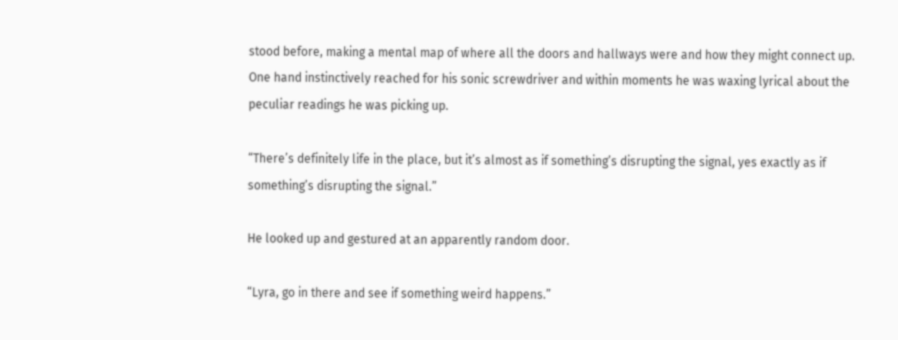stood before, making a mental map of where all the doors and hallways were and how they might connect up. One hand instinctively reached for his sonic screwdriver and within moments he was waxing lyrical about the peculiar readings he was picking up.

“There’s definitely life in the place, but it’s almost as if something’s disrupting the signal, yes exactly as if something’s disrupting the signal.”

He looked up and gestured at an apparently random door.

“Lyra, go in there and see if something weird happens.”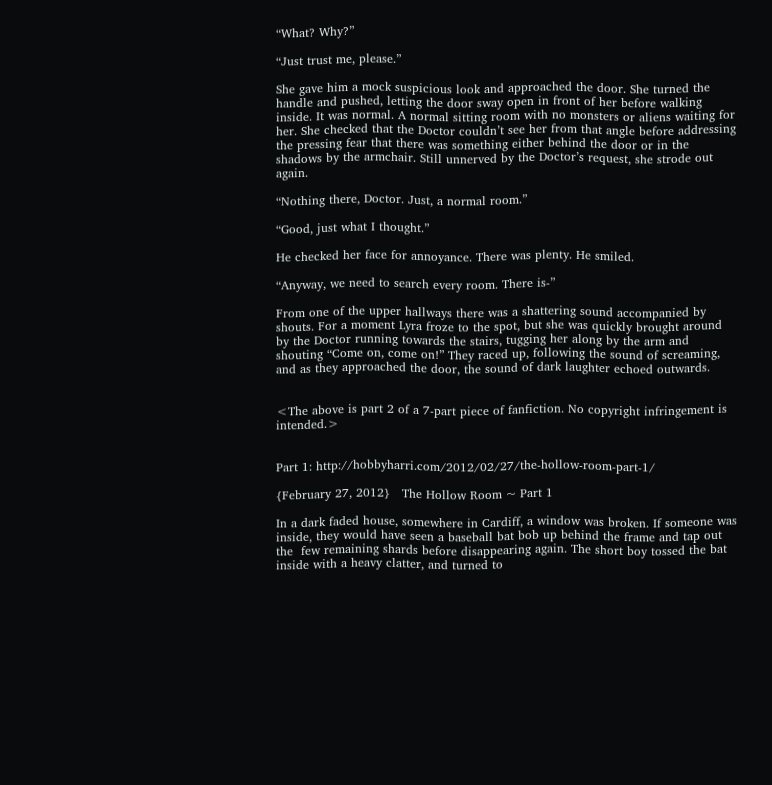“What? Why?”

“Just trust me, please.”

She gave him a mock suspicious look and approached the door. She turned the handle and pushed, letting the door sway open in front of her before walking inside. It was normal. A normal sitting room with no monsters or aliens waiting for her. She checked that the Doctor couldn’t see her from that angle before addressing the pressing fear that there was something either behind the door or in the shadows by the armchair. Still unnerved by the Doctor’s request, she strode out again.

“Nothing there, Doctor. Just, a normal room.”

“Good, just what I thought.”

He checked her face for annoyance. There was plenty. He smiled.

“Anyway, we need to search every room. There is-”

From one of the upper hallways there was a shattering sound accompanied by shouts. For a moment Lyra froze to the spot, but she was quickly brought around by the Doctor running towards the stairs, tugging her along by the arm and shouting “Come on, come on!” They raced up, following the sound of screaming, and as they approached the door, the sound of dark laughter echoed outwards.


<The above is part 2 of a 7-part piece of fanfiction. No copyright infringement is intended.>


Part 1: http://hobbyharri.com/2012/02/27/the-hollow-room-part-1/

{February 27, 2012}   The Hollow Room ~ Part 1

In a dark faded house, somewhere in Cardiff, a window was broken. If someone was inside, they would have seen a baseball bat bob up behind the frame and tap out the  few remaining shards before disappearing again. The short boy tossed the bat inside with a heavy clatter, and turned to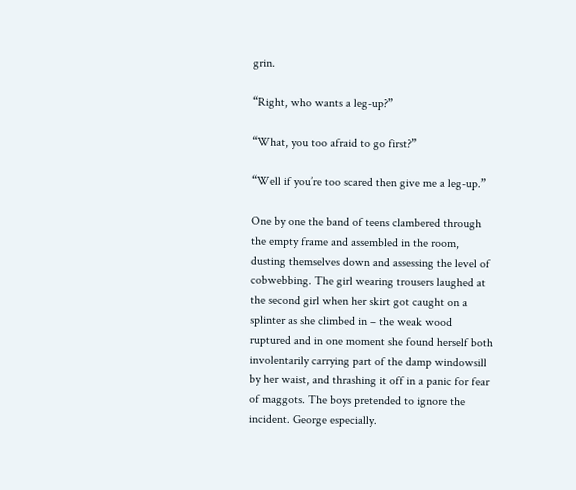grin.

“Right, who wants a leg-up?”

“What, you too afraid to go first?”

“Well if you’re too scared then give me a leg-up.”

One by one the band of teens clambered through the empty frame and assembled in the room, dusting themselves down and assessing the level of cobwebbing. The girl wearing trousers laughed at the second girl when her skirt got caught on a splinter as she climbed in – the weak wood ruptured and in one moment she found herself both involentarily carrying part of the damp windowsill by her waist, and thrashing it off in a panic for fear of maggots. The boys pretended to ignore the incident. George especially.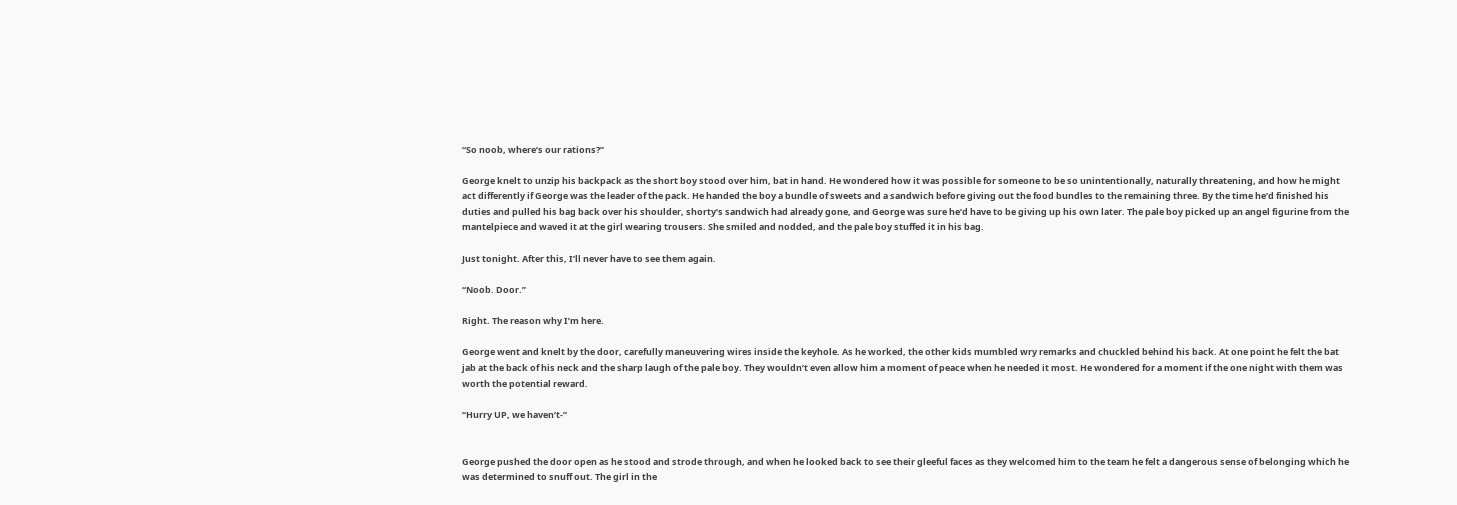“So noob, where’s our rations?”

George knelt to unzip his backpack as the short boy stood over him, bat in hand. He wondered how it was possible for someone to be so unintentionally, naturally threatening, and how he might act differently if George was the leader of the pack. He handed the boy a bundle of sweets and a sandwich before giving out the food bundles to the remaining three. By the time he’d finished his duties and pulled his bag back over his shoulder, shorty’s sandwich had already gone, and George was sure he’d have to be giving up his own later. The pale boy picked up an angel figurine from the mantelpiece and waved it at the girl wearing trousers. She smiled and nodded, and the pale boy stuffed it in his bag.

Just tonight. After this, I’ll never have to see them again.

“Noob. Door.”

Right. The reason why I’m here.

George went and knelt by the door, carefully maneuvering wires inside the keyhole. As he worked, the other kids mumbled wry remarks and chuckled behind his back. At one point he felt the bat jab at the back of his neck and the sharp laugh of the pale boy. They wouldn’t even allow him a moment of peace when he needed it most. He wondered for a moment if the one night with them was worth the potential reward.

“Hurry UP, we haven’t-”


George pushed the door open as he stood and strode through, and when he looked back to see their gleeful faces as they welcomed him to the team he felt a dangerous sense of belonging which he was determined to snuff out. The girl in the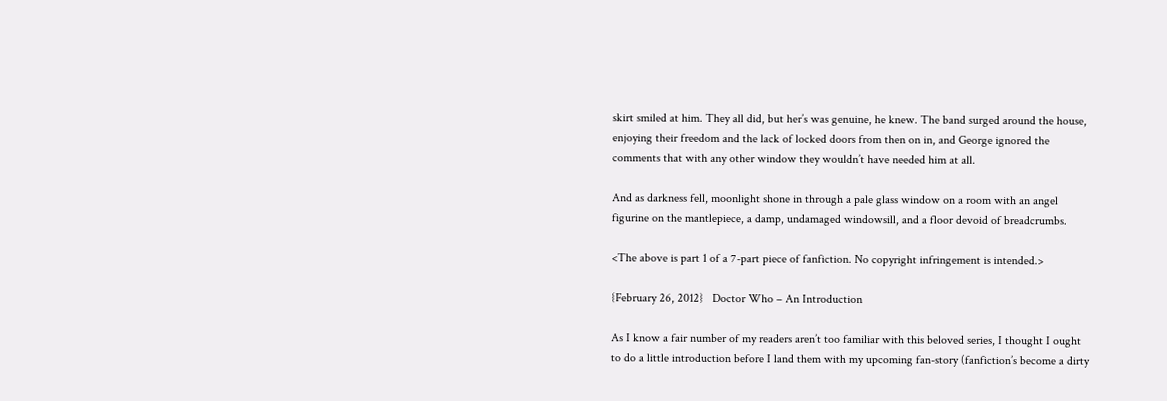skirt smiled at him. They all did, but her’s was genuine, he knew. The band surged around the house, enjoying their freedom and the lack of locked doors from then on in, and George ignored the comments that with any other window they wouldn’t have needed him at all.

And as darkness fell, moonlight shone in through a pale glass window on a room with an angel figurine on the mantlepiece, a damp, undamaged windowsill, and a floor devoid of breadcrumbs.

<The above is part 1 of a 7-part piece of fanfiction. No copyright infringement is intended.>

{February 26, 2012}   Doctor Who – An Introduction

As I know a fair number of my readers aren’t too familiar with this beloved series, I thought I ought to do a little introduction before I land them with my upcoming fan-story (fanfiction’s become a dirty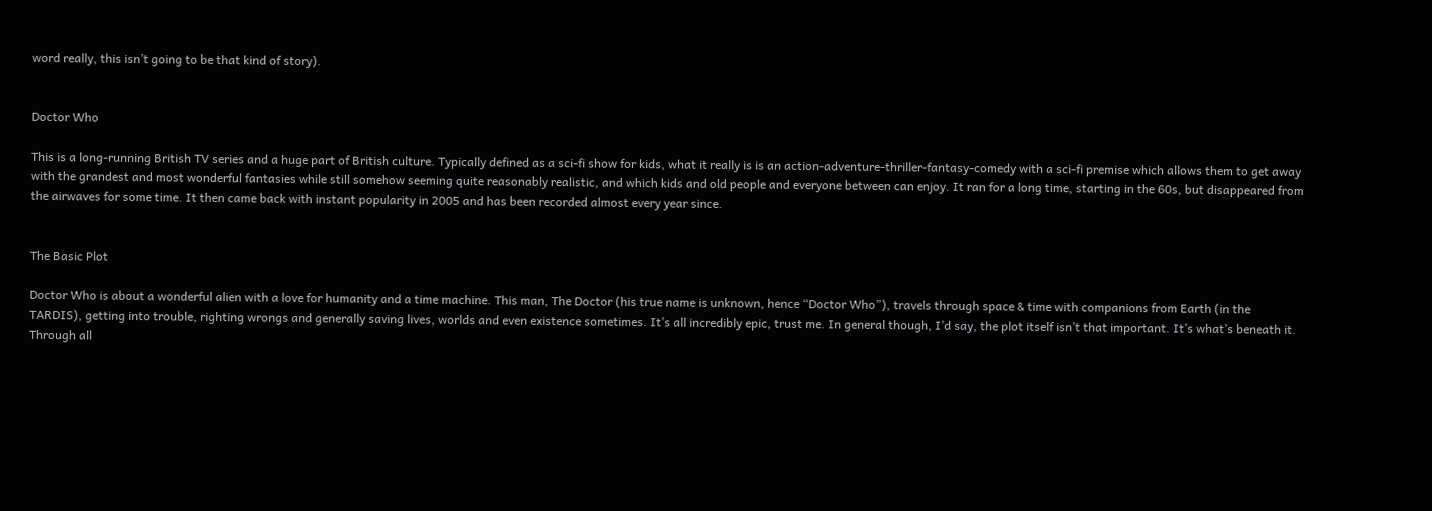word really, this isn’t going to be that kind of story).


Doctor Who

This is a long-running British TV series and a huge part of British culture. Typically defined as a sci-fi show for kids, what it really is is an action-adventure-thriller-fantasy-comedy with a sci-fi premise which allows them to get away with the grandest and most wonderful fantasies while still somehow seeming quite reasonably realistic, and which kids and old people and everyone between can enjoy. It ran for a long time, starting in the 60s, but disappeared from the airwaves for some time. It then came back with instant popularity in 2005 and has been recorded almost every year since.


The Basic Plot

Doctor Who is about a wonderful alien with a love for humanity and a time machine. This man, The Doctor (his true name is unknown, hence “Doctor Who”), travels through space & time with companions from Earth (in the TARDIS), getting into trouble, righting wrongs and generally saving lives, worlds and even existence sometimes. It’s all incredibly epic, trust me. In general though, I’d say, the plot itself isn’t that important. It’s what’s beneath it. Through all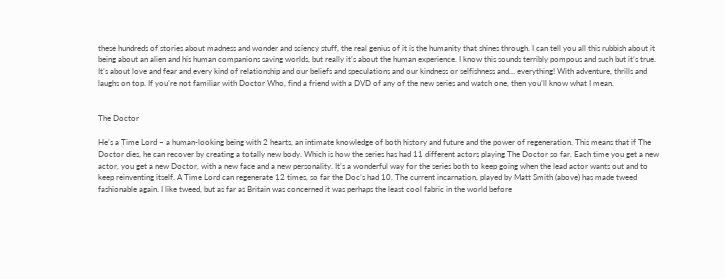these hundreds of stories about madness and wonder and sciency stuff, the real genius of it is the humanity that shines through. I can tell you all this rubbish about it being about an alien and his human companions saving worlds, but really it’s about the human experience. I know this sounds terribly pompous and such but it’s true. It’s about love and fear and every kind of relationship and our beliefs and speculations and our kindness or selfishness and… everything! With adventure, thrills and laughs on top. If you’re not familiar with Doctor Who, find a friend with a DVD of any of the new series and watch one, then you’ll know what I mean.


The Doctor

He’s a Time Lord – a human-looking being with 2 hearts, an intimate knowledge of both history and future and the power of regeneration. This means that if The Doctor dies, he can recover by creating a totally new body. Which is how the series has had 11 different actors playing The Doctor so far. Each time you get a new actor, you get a new Doctor, with a new face and a new personality. It’s a wonderful way for the series both to keep going when the lead actor wants out and to keep reinventing itself. A Time Lord can regenerate 12 times, so far the Doc’s had 10. The current incarnation, played by Matt Smith (above) has made tweed fashionable again. I like tweed, but as far as Britain was concerned it was perhaps the least cool fabric in the world before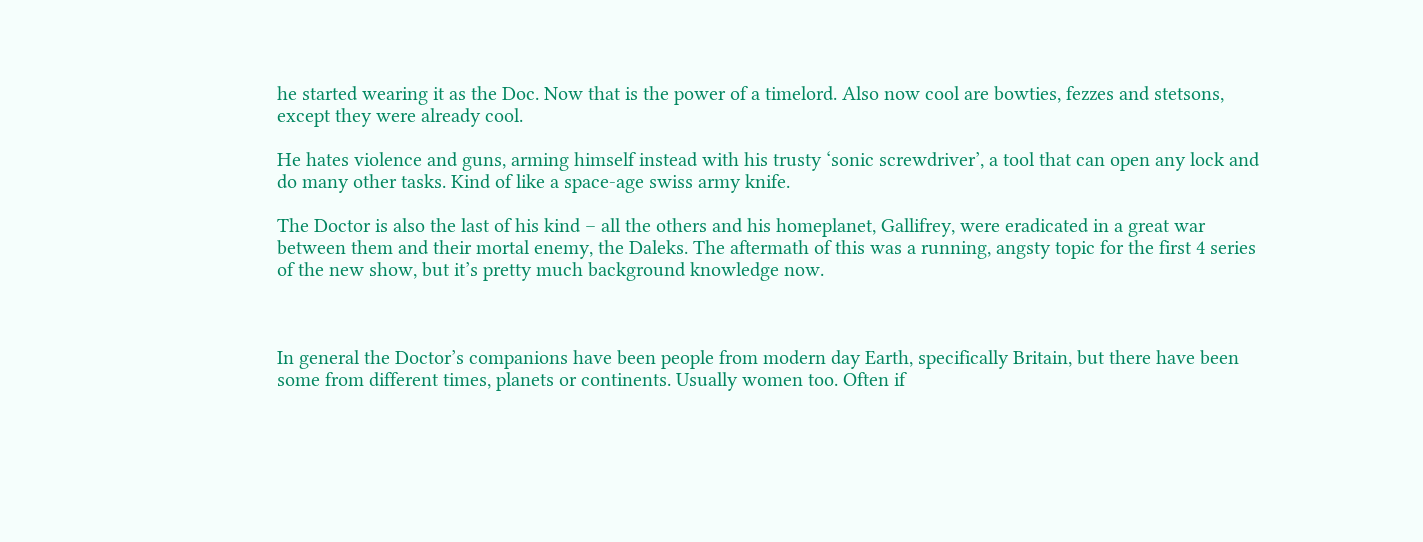he started wearing it as the Doc. Now that is the power of a timelord. Also now cool are bowties, fezzes and stetsons, except they were already cool.

He hates violence and guns, arming himself instead with his trusty ‘sonic screwdriver’, a tool that can open any lock and do many other tasks. Kind of like a space-age swiss army knife.

The Doctor is also the last of his kind – all the others and his homeplanet, Gallifrey, were eradicated in a great war between them and their mortal enemy, the Daleks. The aftermath of this was a running, angsty topic for the first 4 series of the new show, but it’s pretty much background knowledge now.



In general the Doctor’s companions have been people from modern day Earth, specifically Britain, but there have been some from different times, planets or continents. Usually women too. Often if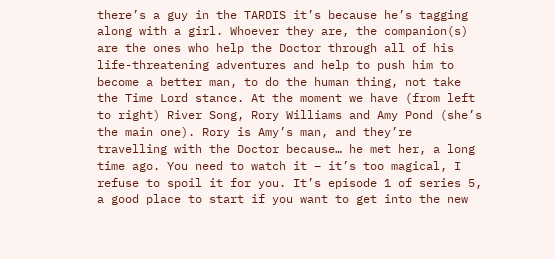there’s a guy in the TARDIS it’s because he’s tagging along with a girl. Whoever they are, the companion(s) are the ones who help the Doctor through all of his life-threatening adventures and help to push him to become a better man, to do the human thing, not take the Time Lord stance. At the moment we have (from left to right) River Song, Rory Williams and Amy Pond (she’s the main one). Rory is Amy’s man, and they’re travelling with the Doctor because… he met her, a long time ago. You need to watch it – it’s too magical, I refuse to spoil it for you. It’s episode 1 of series 5, a good place to start if you want to get into the new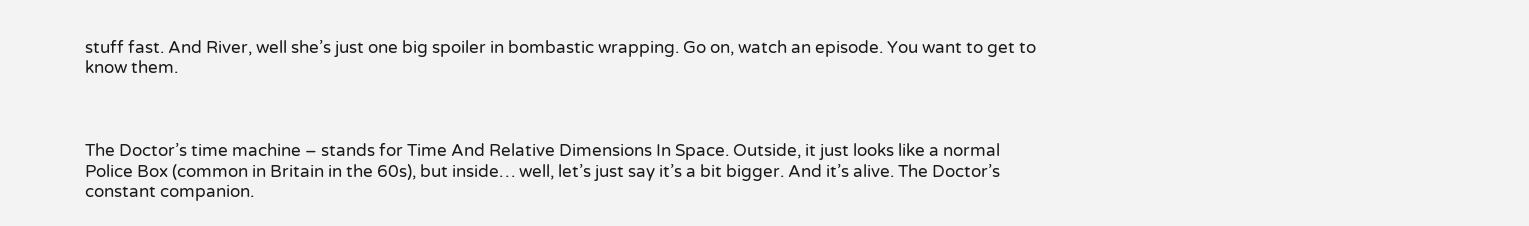stuff fast. And River, well she’s just one big spoiler in bombastic wrapping. Go on, watch an episode. You want to get to know them.



The Doctor’s time machine – stands for Time And Relative Dimensions In Space. Outside, it just looks like a normal Police Box (common in Britain in the 60s), but inside… well, let’s just say it’s a bit bigger. And it’s alive. The Doctor’s constant companion.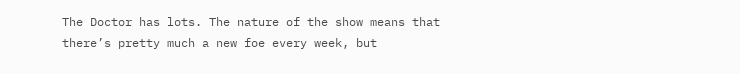The Doctor has lots. The nature of the show means that there’s pretty much a new foe every week, but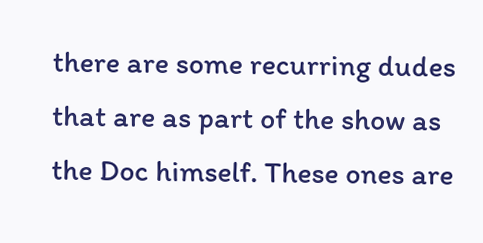there are some recurring dudes that are as part of the show as the Doc himself. These ones are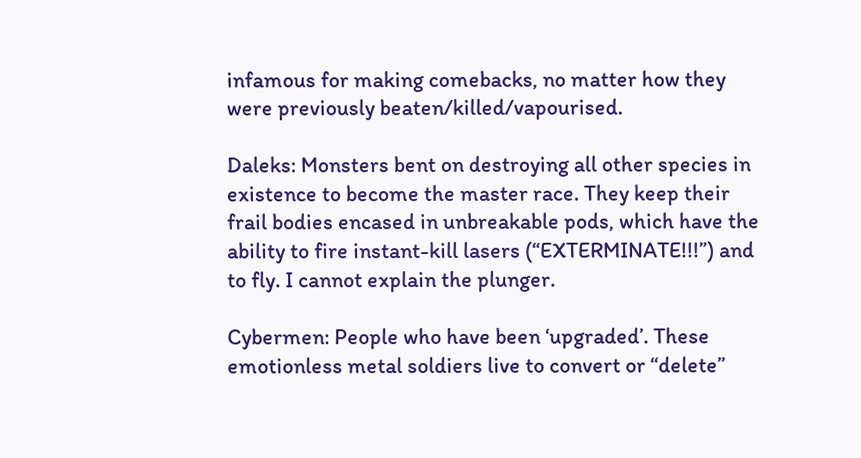infamous for making comebacks, no matter how they were previously beaten/killed/vapourised.

Daleks: Monsters bent on destroying all other species in existence to become the master race. They keep their frail bodies encased in unbreakable pods, which have the ability to fire instant-kill lasers (“EXTERMINATE!!!”) and to fly. I cannot explain the plunger.

Cybermen: People who have been ‘upgraded’. These emotionless metal soldiers live to convert or “delete”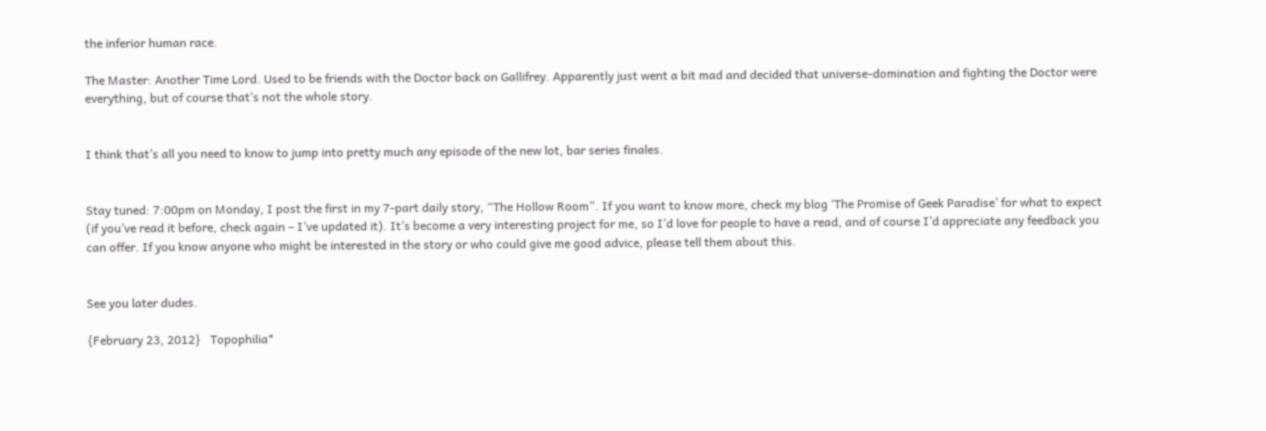the inferior human race.

The Master: Another Time Lord. Used to be friends with the Doctor back on Gallifrey. Apparently just went a bit mad and decided that universe-domination and fighting the Doctor were everything, but of course that’s not the whole story.


I think that’s all you need to know to jump into pretty much any episode of the new lot, bar series finales.


Stay tuned: 7:00pm on Monday, I post the first in my 7-part daily story, “The Hollow Room”. If you want to know more, check my blog ‘The Promise of Geek Paradise’ for what to expect (if you’ve read it before, check again – I’ve updated it). It’s become a very interesting project for me, so I’d love for people to have a read, and of course I’d appreciate any feedback you can offer. If you know anyone who might be interested in the story or who could give me good advice, please tell them about this.


See you later dudes.

{February 23, 2012}   Topophilia*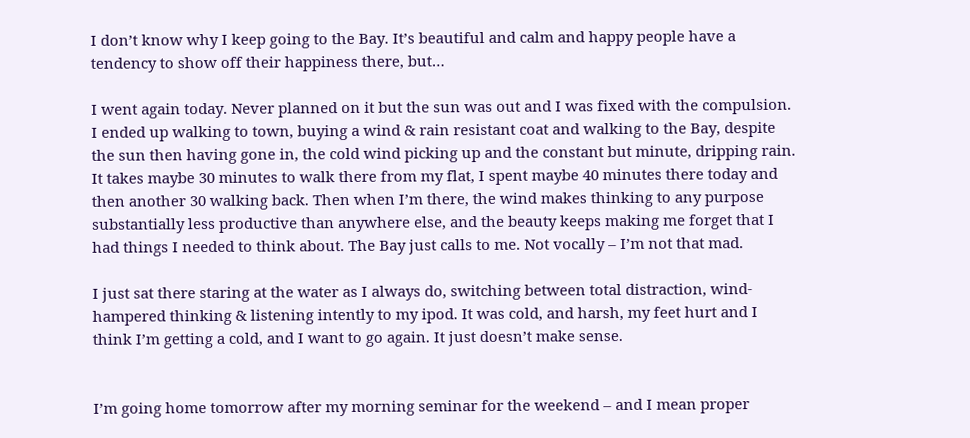I don’t know why I keep going to the Bay. It’s beautiful and calm and happy people have a tendency to show off their happiness there, but…

I went again today. Never planned on it but the sun was out and I was fixed with the compulsion. I ended up walking to town, buying a wind & rain resistant coat and walking to the Bay, despite the sun then having gone in, the cold wind picking up and the constant but minute, dripping rain. It takes maybe 30 minutes to walk there from my flat, I spent maybe 40 minutes there today and then another 30 walking back. Then when I’m there, the wind makes thinking to any purpose substantially less productive than anywhere else, and the beauty keeps making me forget that I had things I needed to think about. The Bay just calls to me. Not vocally – I’m not that mad.

I just sat there staring at the water as I always do, switching between total distraction, wind-hampered thinking & listening intently to my ipod. It was cold, and harsh, my feet hurt and I think I’m getting a cold, and I want to go again. It just doesn’t make sense.


I’m going home tomorrow after my morning seminar for the weekend – and I mean proper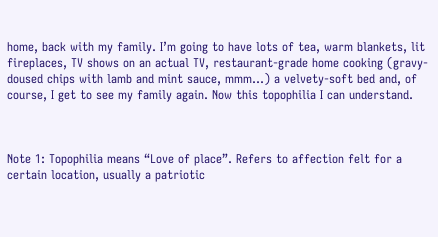home, back with my family. I’m going to have lots of tea, warm blankets, lit fireplaces, TV shows on an actual TV, restaurant-grade home cooking (gravy-doused chips with lamb and mint sauce, mmm…) a velvety-soft bed and, of course, I get to see my family again. Now this topophilia I can understand.



Note 1: Topophilia means “Love of place”. Refers to affection felt for a certain location, usually a patriotic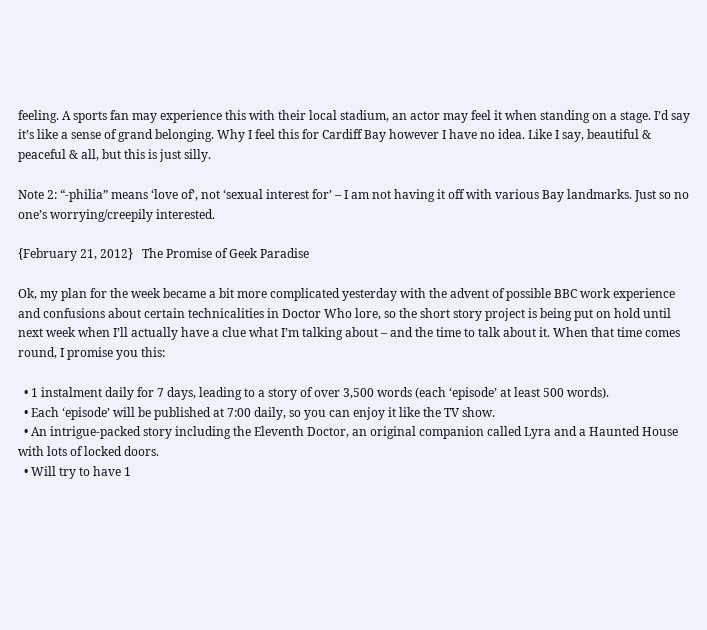feeling. A sports fan may experience this with their local stadium, an actor may feel it when standing on a stage. I’d say it’s like a sense of grand belonging. Why I feel this for Cardiff Bay however I have no idea. Like I say, beautiful & peaceful & all, but this is just silly.

Note 2: “-philia” means ‘love of’, not ‘sexual interest for’ – I am not having it off with various Bay landmarks. Just so no one’s worrying/creepily interested.

{February 21, 2012}   The Promise of Geek Paradise

Ok, my plan for the week became a bit more complicated yesterday with the advent of possible BBC work experience and confusions about certain technicalities in Doctor Who lore, so the short story project is being put on hold until next week when I’ll actually have a clue what I’m talking about – and the time to talk about it. When that time comes round, I promise you this:

  • 1 instalment daily for 7 days, leading to a story of over 3,500 words (each ‘episode’ at least 500 words).
  • Each ‘episode’ will be published at 7:00 daily, so you can enjoy it like the TV show.
  • An intrigue-packed story including the Eleventh Doctor, an original companion called Lyra and a Haunted House with lots of locked doors.
  • Will try to have 1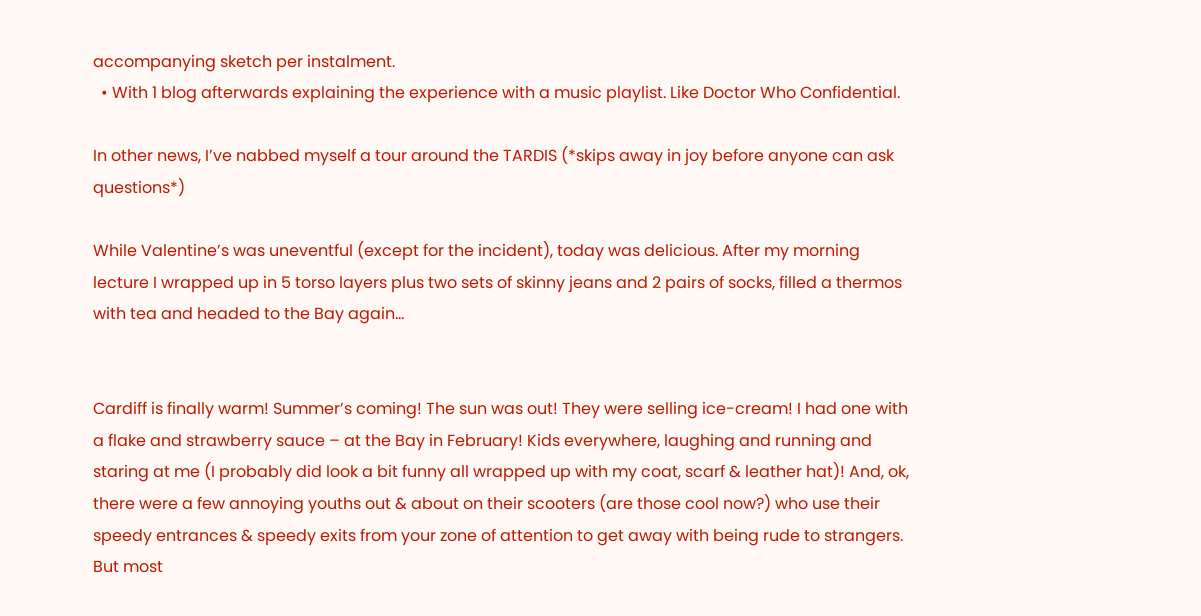accompanying sketch per instalment.
  • With 1 blog afterwards explaining the experience with a music playlist. Like Doctor Who Confidential.

In other news, I’ve nabbed myself a tour around the TARDIS (*skips away in joy before anyone can ask questions*)

While Valentine’s was uneventful (except for the incident), today was delicious. After my morning lecture I wrapped up in 5 torso layers plus two sets of skinny jeans and 2 pairs of socks, filled a thermos with tea and headed to the Bay again…


Cardiff is finally warm! Summer’s coming! The sun was out! They were selling ice-cream! I had one with a flake and strawberry sauce – at the Bay in February! Kids everywhere, laughing and running and staring at me (I probably did look a bit funny all wrapped up with my coat, scarf & leather hat)! And, ok, there were a few annoying youths out & about on their scooters (are those cool now?) who use their speedy entrances & speedy exits from your zone of attention to get away with being rude to strangers. But most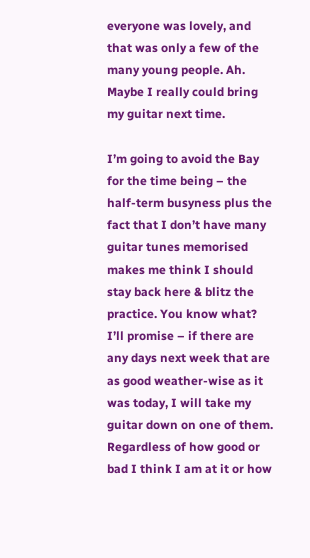everyone was lovely, and that was only a few of the many young people. Ah. Maybe I really could bring my guitar next time.

I’m going to avoid the Bay for the time being – the half-term busyness plus the fact that I don’t have many guitar tunes memorised makes me think I should stay back here & blitz the practice. You know what? I’ll promise – if there are any days next week that are as good weather-wise as it was today, I will take my guitar down on one of them. Regardless of how good or bad I think I am at it or how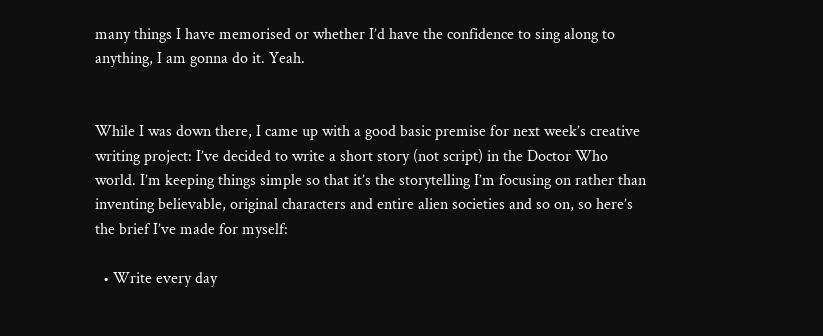many things I have memorised or whether I’d have the confidence to sing along to anything, I am gonna do it. Yeah.


While I was down there, I came up with a good basic premise for next week’s creative writing project: I’ve decided to write a short story (not script) in the Doctor Who world. I’m keeping things simple so that it’s the storytelling I’m focusing on rather than inventing believable, original characters and entire alien societies and so on, so here’s the brief I’ve made for myself:

  • Write every day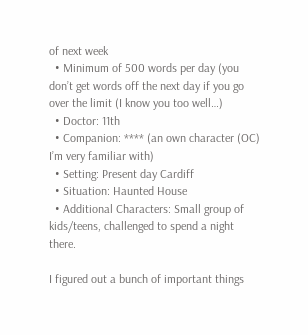of next week
  • Minimum of 500 words per day (you don’t get words off the next day if you go over the limit (I know you too well…)
  • Doctor: 11th
  • Companion: **** (an own character (OC) I’m very familiar with)
  • Setting: Present day Cardiff
  • Situation: Haunted House
  • Additional Characters: Small group of kids/teens, challenged to spend a night there.

I figured out a bunch of important things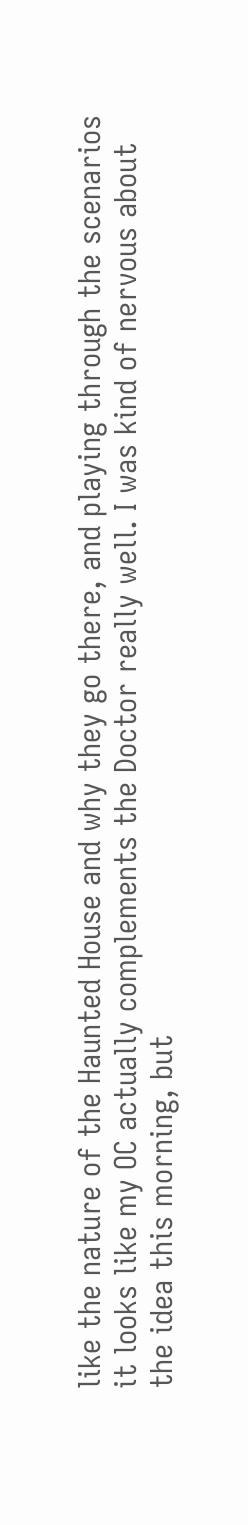like the nature of the Haunted House and why they go there, and playing through the scenarios it looks like my OC actually complements the Doctor really well. I was kind of nervous about the idea this morning, but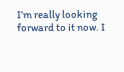I’m really looking forward to it now. I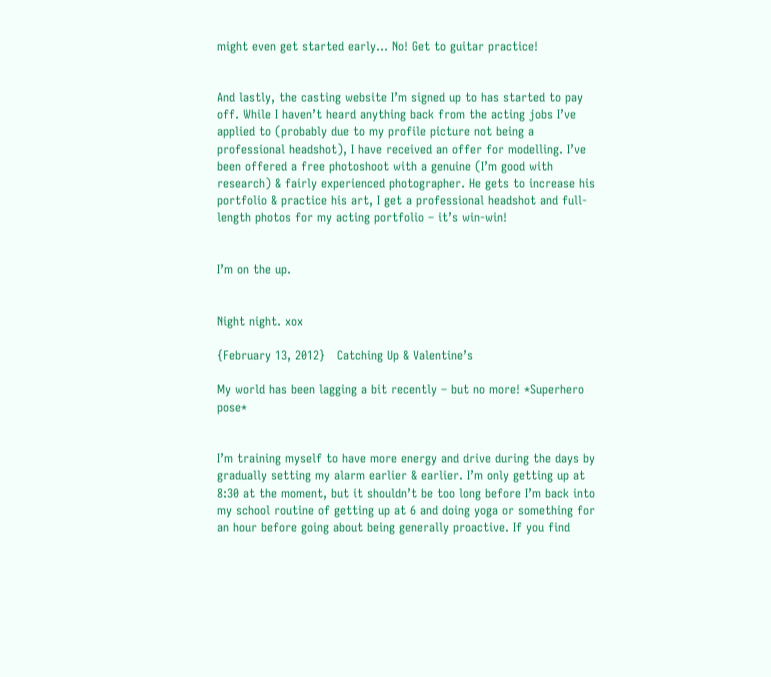might even get started early… No! Get to guitar practice!


And lastly, the casting website I’m signed up to has started to pay off. While I haven’t heard anything back from the acting jobs I’ve applied to (probably due to my profile picture not being a professional headshot), I have received an offer for modelling. I’ve been offered a free photoshoot with a genuine (I’m good with research) & fairly experienced photographer. He gets to increase his portfolio & practice his art, I get a professional headshot and full-length photos for my acting portfolio – it’s win-win!


I’m on the up.


Night night. xox

{February 13, 2012}   Catching Up & Valentine’s

My world has been lagging a bit recently – but no more! *Superhero pose*


I’m training myself to have more energy and drive during the days by gradually setting my alarm earlier & earlier. I’m only getting up at 8:30 at the moment, but it shouldn’t be too long before I’m back into my school routine of getting up at 6 and doing yoga or something for an hour before going about being generally proactive. If you find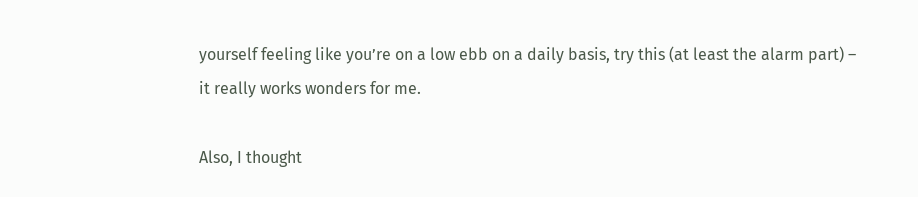yourself feeling like you’re on a low ebb on a daily basis, try this (at least the alarm part) –  it really works wonders for me.

Also, I thought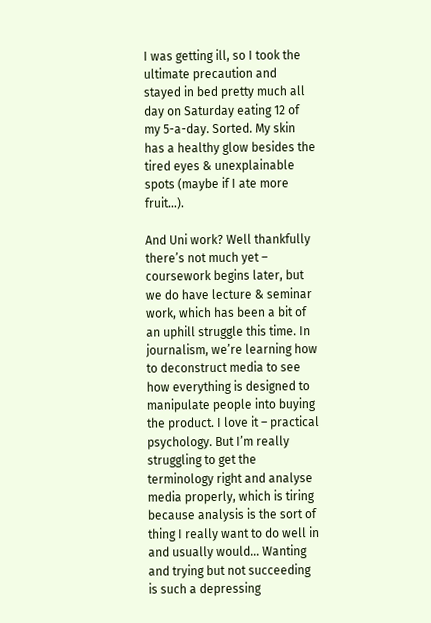I was getting ill, so I took the ultimate precaution and stayed in bed pretty much all day on Saturday eating 12 of my 5-a-day. Sorted. My skin has a healthy glow besides the tired eyes & unexplainable spots (maybe if I ate more fruit…).

And Uni work? Well thankfully there’s not much yet – coursework begins later, but we do have lecture & seminar work, which has been a bit of an uphill struggle this time. In journalism, we’re learning how to deconstruct media to see how everything is designed to manipulate people into buying the product. I love it – practical psychology. But I’m really struggling to get the terminology right and analyse media properly, which is tiring because analysis is the sort of thing I really want to do well in and usually would… Wanting and trying but not succeeding is such a depressing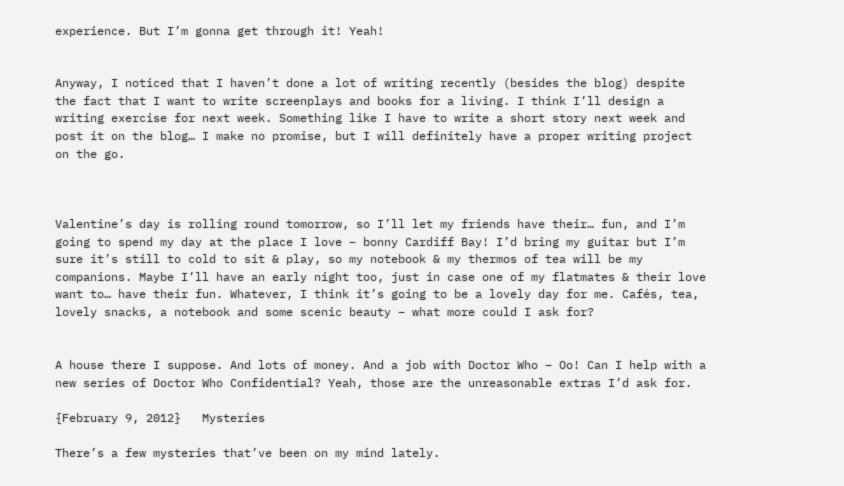experience. But I’m gonna get through it! Yeah!


Anyway, I noticed that I haven’t done a lot of writing recently (besides the blog) despite the fact that I want to write screenplays and books for a living. I think I’ll design a writing exercise for next week. Something like I have to write a short story next week and post it on the blog… I make no promise, but I will definitely have a proper writing project on the go.



Valentine’s day is rolling round tomorrow, so I’ll let my friends have their… fun, and I’m going to spend my day at the place I love – bonny Cardiff Bay! I’d bring my guitar but I’m sure it’s still to cold to sit & play, so my notebook & my thermos of tea will be my companions. Maybe I’ll have an early night too, just in case one of my flatmates & their love want to… have their fun. Whatever, I think it’s going to be a lovely day for me. Cafés, tea, lovely snacks, a notebook and some scenic beauty – what more could I ask for?


A house there I suppose. And lots of money. And a job with Doctor Who – Oo! Can I help with a new series of Doctor Who Confidential? Yeah, those are the unreasonable extras I’d ask for.

{February 9, 2012}   Mysteries

There’s a few mysteries that’ve been on my mind lately.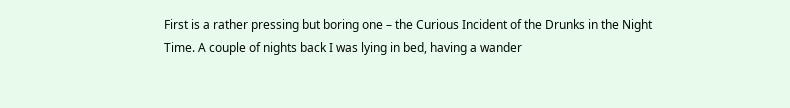First is a rather pressing but boring one – the Curious Incident of the Drunks in the Night Time. A couple of nights back I was lying in bed, having a wander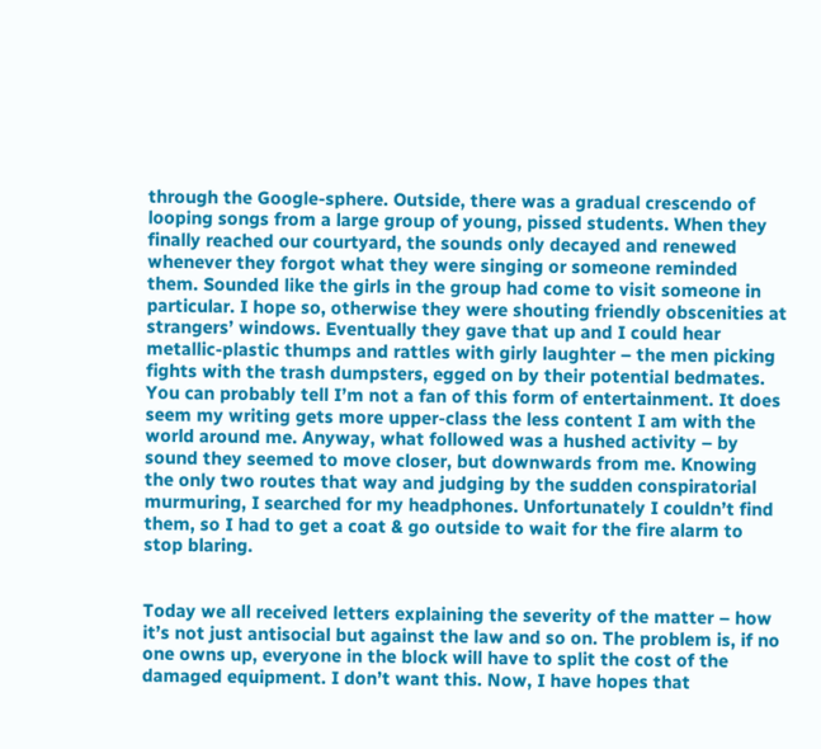through the Google-sphere. Outside, there was a gradual crescendo of looping songs from a large group of young, pissed students. When they finally reached our courtyard, the sounds only decayed and renewed whenever they forgot what they were singing or someone reminded them. Sounded like the girls in the group had come to visit someone in particular. I hope so, otherwise they were shouting friendly obscenities at strangers’ windows. Eventually they gave that up and I could hear metallic-plastic thumps and rattles with girly laughter – the men picking fights with the trash dumpsters, egged on by their potential bedmates. You can probably tell I’m not a fan of this form of entertainment. It does seem my writing gets more upper-class the less content I am with the world around me. Anyway, what followed was a hushed activity – by sound they seemed to move closer, but downwards from me. Knowing the only two routes that way and judging by the sudden conspiratorial murmuring, I searched for my headphones. Unfortunately I couldn’t find them, so I had to get a coat & go outside to wait for the fire alarm to stop blaring.


Today we all received letters explaining the severity of the matter – how it’s not just antisocial but against the law and so on. The problem is, if no one owns up, everyone in the block will have to split the cost of the damaged equipment. I don’t want this. Now, I have hopes that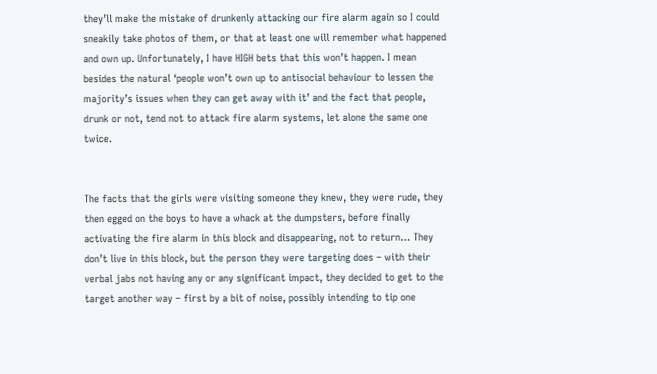they’ll make the mistake of drunkenly attacking our fire alarm again so I could sneakily take photos of them, or that at least one will remember what happened and own up. Unfortunately, I have HIGH bets that this won’t happen. I mean besides the natural ‘people won’t own up to antisocial behaviour to lessen the majority’s issues when they can get away with it’ and the fact that people, drunk or not, tend not to attack fire alarm systems, let alone the same one twice.


The facts that the girls were visiting someone they knew, they were rude, they then egged on the boys to have a whack at the dumpsters, before finally activating the fire alarm in this block and disappearing, not to return… They don’t live in this block, but the person they were targeting does – with their verbal jabs not having any or any significant impact, they decided to get to the target another way – first by a bit of noise, possibly intending to tip one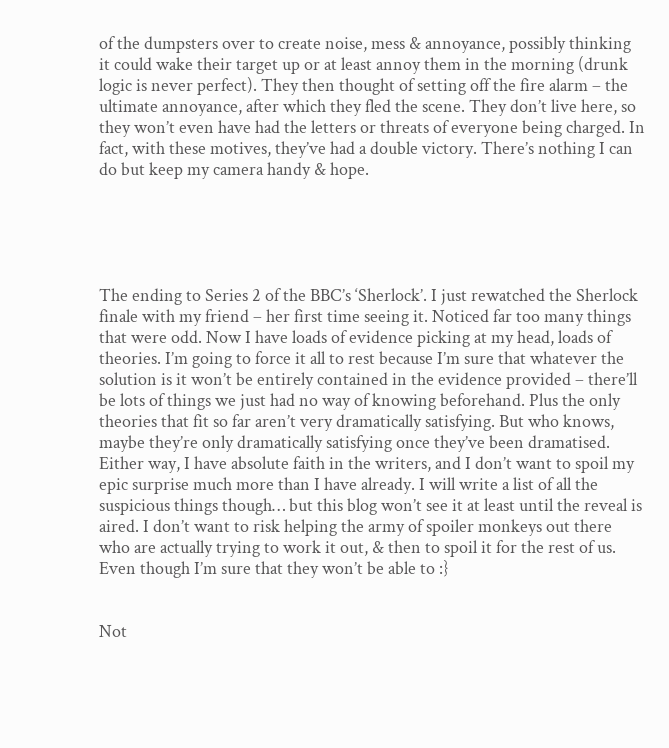of the dumpsters over to create noise, mess & annoyance, possibly thinking it could wake their target up or at least annoy them in the morning (drunk logic is never perfect). They then thought of setting off the fire alarm – the ultimate annoyance, after which they fled the scene. They don’t live here, so they won’t even have had the letters or threats of everyone being charged. In fact, with these motives, they’ve had a double victory. There’s nothing I can do but keep my camera handy & hope.





The ending to Series 2 of the BBC’s ‘Sherlock’. I just rewatched the Sherlock finale with my friend – her first time seeing it. Noticed far too many things that were odd. Now I have loads of evidence picking at my head, loads of theories. I’m going to force it all to rest because I’m sure that whatever the solution is it won’t be entirely contained in the evidence provided – there’ll be lots of things we just had no way of knowing beforehand. Plus the only theories that fit so far aren’t very dramatically satisfying. But who knows, maybe they’re only dramatically satisfying once they’ve been dramatised. Either way, I have absolute faith in the writers, and I don’t want to spoil my epic surprise much more than I have already. I will write a list of all the suspicious things though… but this blog won’t see it at least until the reveal is aired. I don’t want to risk helping the army of spoiler monkeys out there who are actually trying to work it out, & then to spoil it for the rest of us. Even though I’m sure that they won’t be able to :}


Not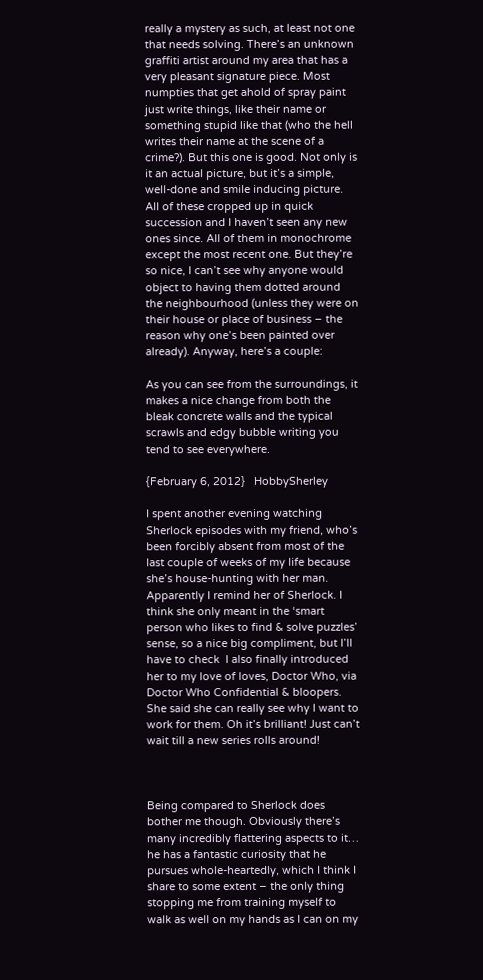really a mystery as such, at least not one that needs solving. There’s an unknown graffiti artist around my area that has a very pleasant signature piece. Most numpties that get ahold of spray paint just write things, like their name or something stupid like that (who the hell writes their name at the scene of a crime?). But this one is good. Not only is it an actual picture, but it’s a simple, well-done and smile inducing picture. All of these cropped up in quick succession and I haven’t seen any new ones since. All of them in monochrome except the most recent one. But they’re so nice, I can’t see why anyone would object to having them dotted around the neighbourhood (unless they were on their house or place of business – the reason why one’s been painted over already). Anyway, here’s a couple:

As you can see from the surroundings, it makes a nice change from both the bleak concrete walls and the typical scrawls and edgy bubble writing you tend to see everywhere.

{February 6, 2012}   HobbySherley

I spent another evening watching Sherlock episodes with my friend, who’s been forcibly absent from most of the last couple of weeks of my life because she’s house-hunting with her man. Apparently I remind her of Sherlock. I think she only meant in the ‘smart person who likes to find & solve puzzles’ sense, so a nice big compliment, but I’ll have to check  I also finally introduced her to my love of loves, Doctor Who, via Doctor Who Confidential & bloopers. She said she can really see why I want to work for them. Oh it’s brilliant! Just can’t wait till a new series rolls around!



Being compared to Sherlock does bother me though. Obviously there’s many incredibly flattering aspects to it… he has a fantastic curiosity that he pursues whole-heartedly, which I think I share to some extent – the only thing stopping me from training myself to walk as well on my hands as I can on my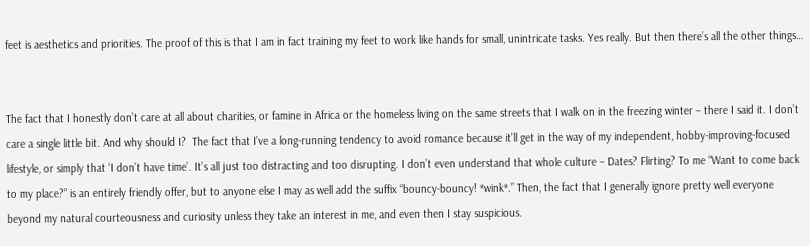feet is aesthetics and priorities. The proof of this is that I am in fact training my feet to work like hands for small, unintricate tasks. Yes really. But then there’s all the other things…


The fact that I honestly don’t care at all about charities, or famine in Africa or the homeless living on the same streets that I walk on in the freezing winter – there I said it. I don’t care a single little bit. And why should I?  The fact that I’ve a long-running tendency to avoid romance because it’ll get in the way of my independent, hobby-improving-focused lifestyle, or simply that ‘I don’t have time’. It’s all just too distracting and too disrupting. I don’t even understand that whole culture – Dates? Flirting? To me “Want to come back to my place?” is an entirely friendly offer, but to anyone else I may as well add the suffix “bouncy-bouncy! *wink*.” Then, the fact that I generally ignore pretty well everyone beyond my natural courteousness and curiosity unless they take an interest in me, and even then I stay suspicious.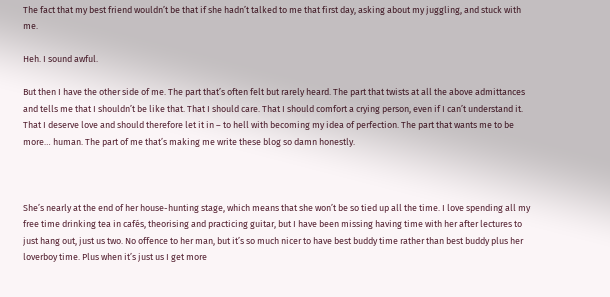The fact that my best friend wouldn’t be that if she hadn’t talked to me that first day, asking about my juggling, and stuck with me.

Heh. I sound awful.

But then I have the other side of me. The part that’s often felt but rarely heard. The part that twists at all the above admittances and tells me that I shouldn’t be like that. That I should care. That I should comfort a crying person, even if I can’t understand it. That I deserve love and should therefore let it in – to hell with becoming my idea of perfection. The part that wants me to be more… human. The part of me that’s making me write these blog so damn honestly.



She’s nearly at the end of her house-hunting stage, which means that she won’t be so tied up all the time. I love spending all my free time drinking tea in cafés, theorising and practicing guitar, but I have been missing having time with her after lectures to just hang out, just us two. No offence to her man, but it’s so much nicer to have best buddy time rather than best buddy plus her loverboy time. Plus when it’s just us I get more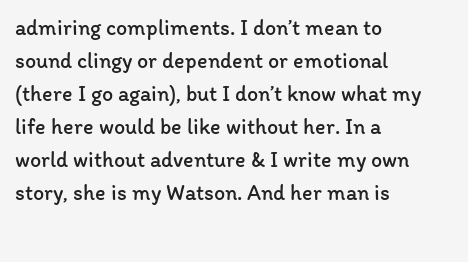admiring compliments. I don’t mean to sound clingy or dependent or emotional (there I go again), but I don’t know what my life here would be like without her. In a world without adventure & I write my own story, she is my Watson. And her man is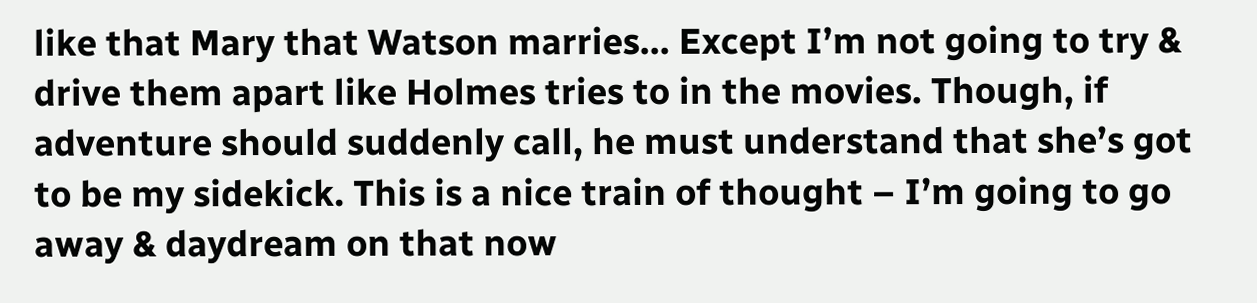like that Mary that Watson marries… Except I’m not going to try & drive them apart like Holmes tries to in the movies. Though, if adventure should suddenly call, he must understand that she’s got to be my sidekick. This is a nice train of thought – I’m going to go away & daydream on that now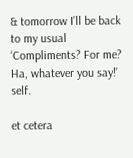& tomorrow I’ll be back to my usual ‘Compliments? For me? Ha, whatever you say!’ self.

et cetera